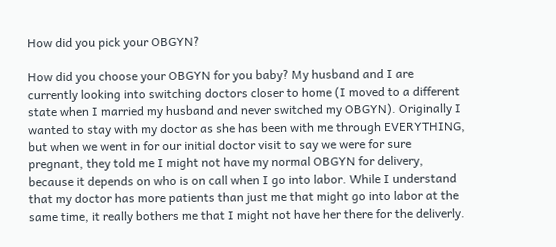How did you pick your OBGYN?

How did you choose your OBGYN for you baby? My husband and I are currently looking into switching doctors closer to home (I moved to a different state when I married my husband and never switched my OBGYN). Originally I wanted to stay with my doctor as she has been with me through EVERYTHING, but when we went in for our initial doctor visit to say we were for sure pregnant, they told me I might not have my normal OBGYN for delivery, because it depends on who is on call when I go into labor. While I understand that my doctor has more patients than just me that might go into labor at the same time, it really bothers me that I might not have her there for the deliverly.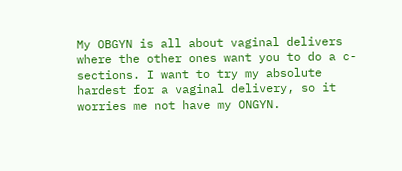My OBGYN is all about vaginal delivers where the other ones want you to do a c-sections. I want to try my absolute hardest for a vaginal delivery, so it worries me not have my ONGYN.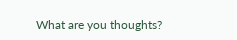What are you thoughts?